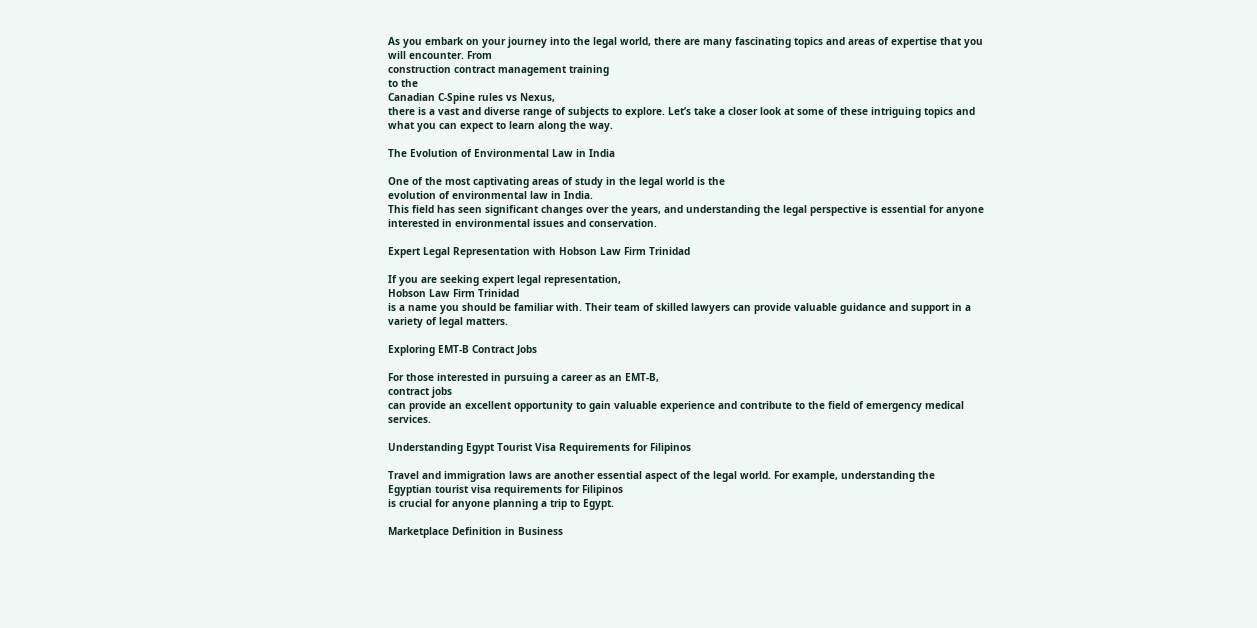As you embark on your journey into the legal world, there are many fascinating topics and areas of expertise that you will encounter. From
construction contract management training
to the
Canadian C-Spine rules vs Nexus,
there is a vast and diverse range of subjects to explore. Let’s take a closer look at some of these intriguing topics and what you can expect to learn along the way.

The Evolution of Environmental Law in India

One of the most captivating areas of study in the legal world is the
evolution of environmental law in India.
This field has seen significant changes over the years, and understanding the legal perspective is essential for anyone interested in environmental issues and conservation.

Expert Legal Representation with Hobson Law Firm Trinidad

If you are seeking expert legal representation,
Hobson Law Firm Trinidad
is a name you should be familiar with. Their team of skilled lawyers can provide valuable guidance and support in a variety of legal matters.

Exploring EMT-B Contract Jobs

For those interested in pursuing a career as an EMT-B,
contract jobs
can provide an excellent opportunity to gain valuable experience and contribute to the field of emergency medical services.

Understanding Egypt Tourist Visa Requirements for Filipinos

Travel and immigration laws are another essential aspect of the legal world. For example, understanding the
Egyptian tourist visa requirements for Filipinos
is crucial for anyone planning a trip to Egypt.

Marketplace Definition in Business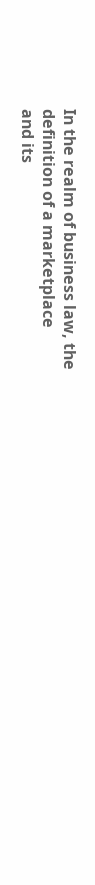In the realm of business law, the
definition of a marketplace
and its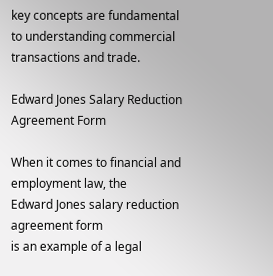key concepts are fundamental to understanding commercial transactions and trade.

Edward Jones Salary Reduction Agreement Form

When it comes to financial and employment law, the
Edward Jones salary reduction agreement form
is an example of a legal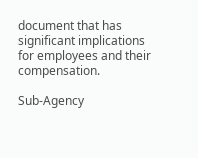document that has significant implications for employees and their compensation.

Sub-Agency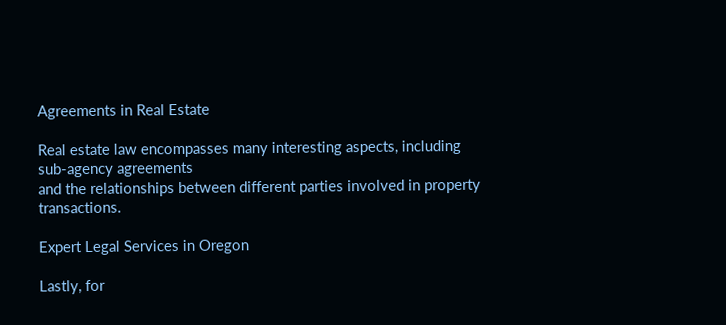Agreements in Real Estate

Real estate law encompasses many interesting aspects, including
sub-agency agreements
and the relationships between different parties involved in property transactions.

Expert Legal Services in Oregon

Lastly, for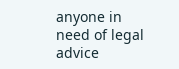anyone in need of legal advice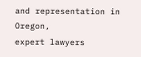and representation in Oregon,
expert lawyers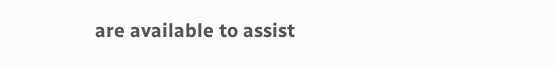are available to assist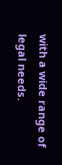with a wide range of legal needs.